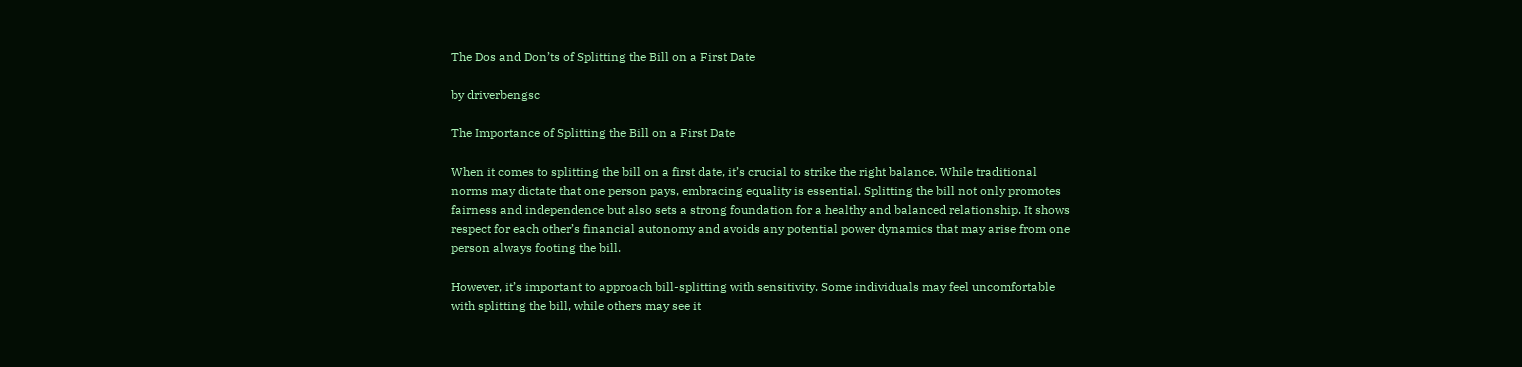The Dos and Don’ts of Splitting the Bill on a First Date

by driverbengsc

The Importance of Splitting the Bill on a First Date

When it comes to splitting the bill on a first date, it’s crucial to strike the right balance. While traditional norms may dictate that one person pays, embracing equality is essential. Splitting the bill not only promotes fairness and independence but also sets a strong foundation for a healthy and balanced relationship. It shows respect for each other’s financial autonomy and avoids any potential power dynamics that may arise from one person always footing the bill.

However, it’s important to approach bill-splitting with sensitivity. Some individuals may feel uncomfortable with splitting the bill, while others may see it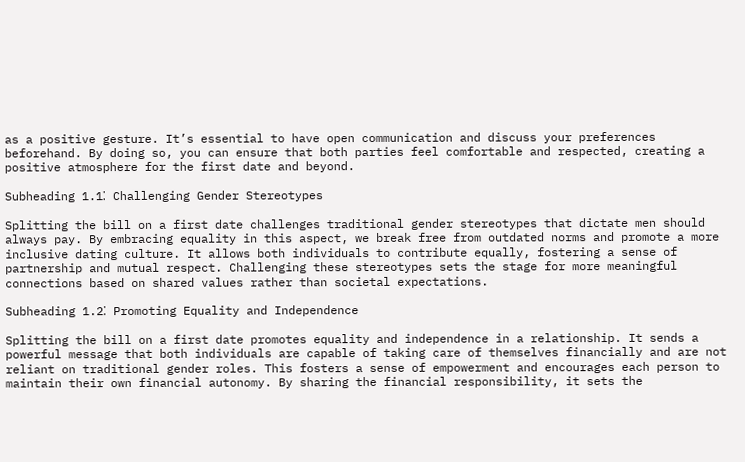as a positive gesture. It’s essential to have open communication and discuss your preferences beforehand. By doing so, you can ensure that both parties feel comfortable and respected, creating a positive atmosphere for the first date and beyond.

Subheading 1.1⁚ Challenging Gender Stereotypes

Splitting the bill on a first date challenges traditional gender stereotypes that dictate men should always pay. By embracing equality in this aspect, we break free from outdated norms and promote a more inclusive dating culture. It allows both individuals to contribute equally, fostering a sense of partnership and mutual respect. Challenging these stereotypes sets the stage for more meaningful connections based on shared values rather than societal expectations.

Subheading 1.2⁚ Promoting Equality and Independence

Splitting the bill on a first date promotes equality and independence in a relationship. It sends a powerful message that both individuals are capable of taking care of themselves financially and are not reliant on traditional gender roles. This fosters a sense of empowerment and encourages each person to maintain their own financial autonomy. By sharing the financial responsibility, it sets the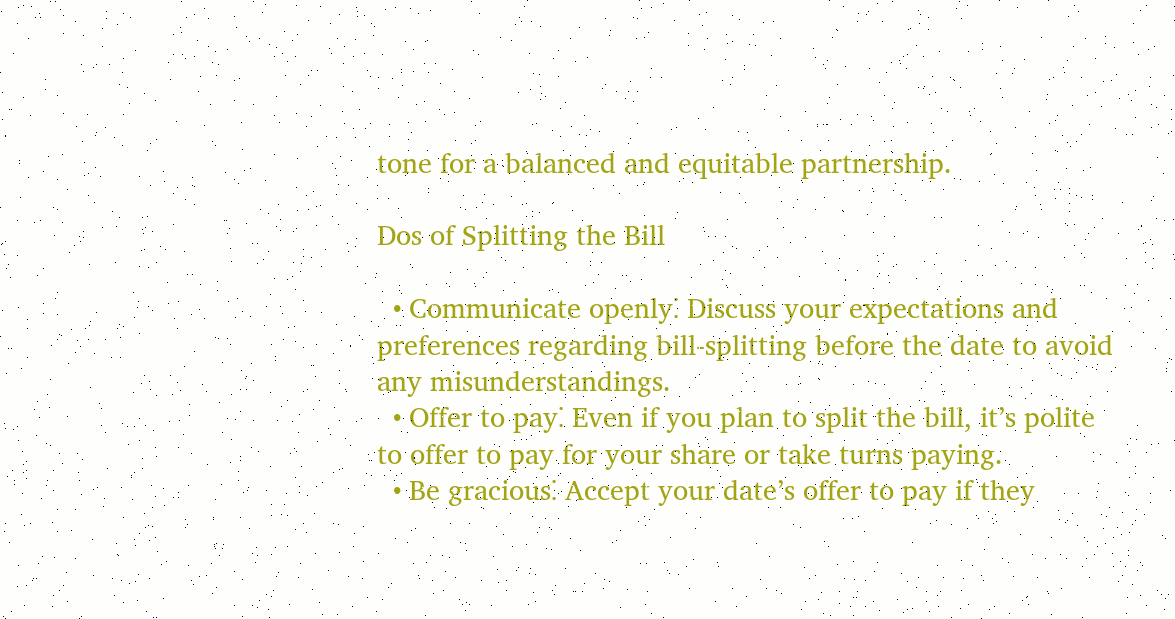tone for a balanced and equitable partnership.

Dos of Splitting the Bill

  • Communicate openly⁚ Discuss your expectations and preferences regarding bill-splitting before the date to avoid any misunderstandings.
  • Offer to pay⁚ Even if you plan to split the bill, it’s polite to offer to pay for your share or take turns paying.
  • Be gracious⁚ Accept your date’s offer to pay if they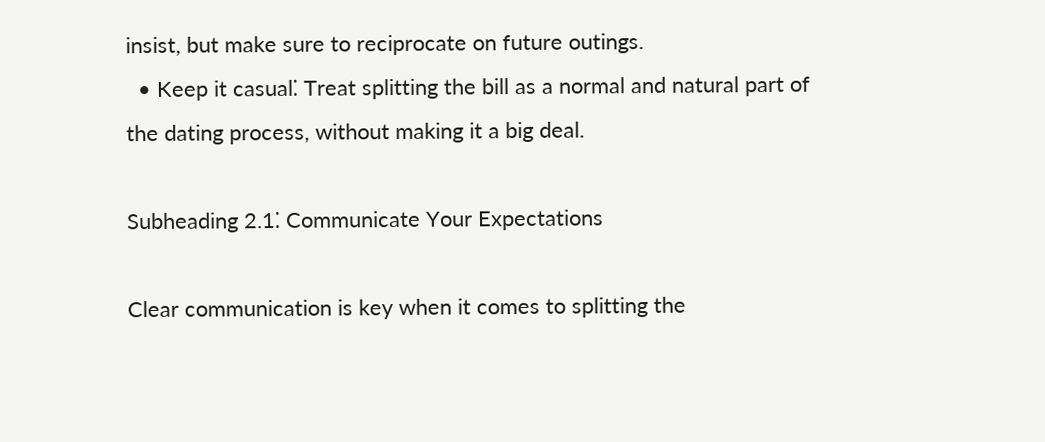insist, but make sure to reciprocate on future outings.
  • Keep it casual⁚ Treat splitting the bill as a normal and natural part of the dating process, without making it a big deal.

Subheading 2.1⁚ Communicate Your Expectations

Clear communication is key when it comes to splitting the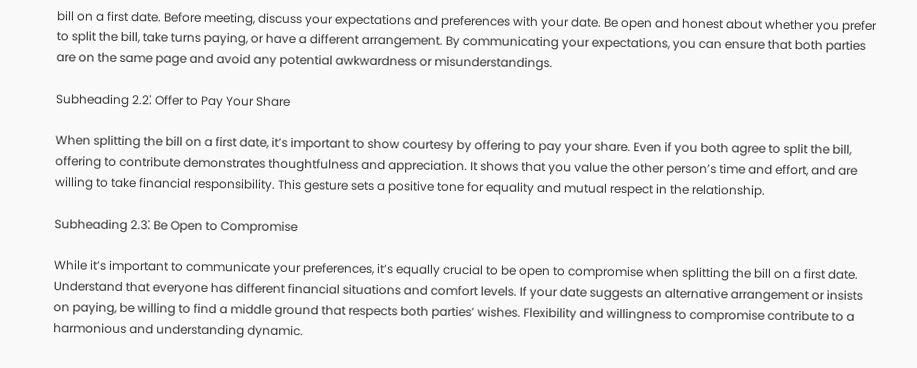bill on a first date. Before meeting, discuss your expectations and preferences with your date. Be open and honest about whether you prefer to split the bill, take turns paying, or have a different arrangement. By communicating your expectations, you can ensure that both parties are on the same page and avoid any potential awkwardness or misunderstandings.

Subheading 2.2⁚ Offer to Pay Your Share

When splitting the bill on a first date, it’s important to show courtesy by offering to pay your share. Even if you both agree to split the bill, offering to contribute demonstrates thoughtfulness and appreciation. It shows that you value the other person’s time and effort, and are willing to take financial responsibility. This gesture sets a positive tone for equality and mutual respect in the relationship.

Subheading 2.3⁚ Be Open to Compromise

While it’s important to communicate your preferences, it’s equally crucial to be open to compromise when splitting the bill on a first date. Understand that everyone has different financial situations and comfort levels. If your date suggests an alternative arrangement or insists on paying, be willing to find a middle ground that respects both parties’ wishes. Flexibility and willingness to compromise contribute to a harmonious and understanding dynamic.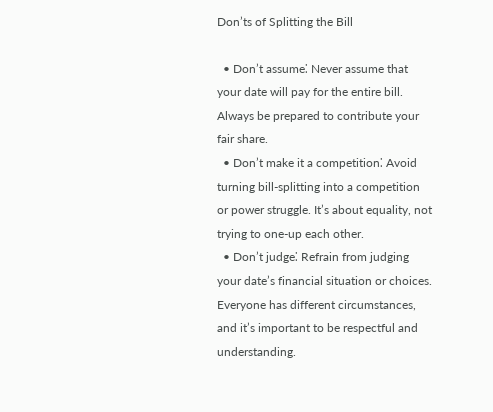Don’ts of Splitting the Bill

  • Don’t assume⁚ Never assume that your date will pay for the entire bill. Always be prepared to contribute your fair share.
  • Don’t make it a competition⁚ Avoid turning bill-splitting into a competition or power struggle. It’s about equality, not trying to one-up each other.
  • Don’t judge⁚ Refrain from judging your date’s financial situation or choices. Everyone has different circumstances, and it’s important to be respectful and understanding.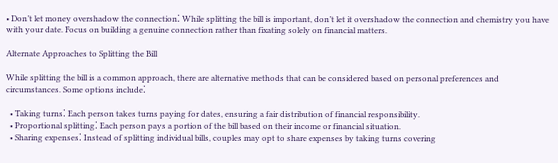• Don’t let money overshadow the connection⁚ While splitting the bill is important, don’t let it overshadow the connection and chemistry you have with your date. Focus on building a genuine connection rather than fixating solely on financial matters.

Alternate Approaches to Splitting the Bill

While splitting the bill is a common approach, there are alternative methods that can be considered based on personal preferences and circumstances. Some options include⁚

  • Taking turns⁚ Each person takes turns paying for dates, ensuring a fair distribution of financial responsibility.
  • Proportional splitting⁚ Each person pays a portion of the bill based on their income or financial situation.
  • Sharing expenses⁚ Instead of splitting individual bills, couples may opt to share expenses by taking turns covering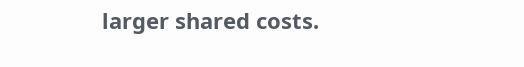larger shared costs.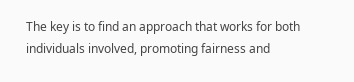The key is to find an approach that works for both individuals involved, promoting fairness and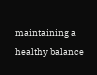maintaining a healthy balance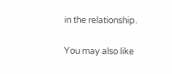in the relationship.

You may also like